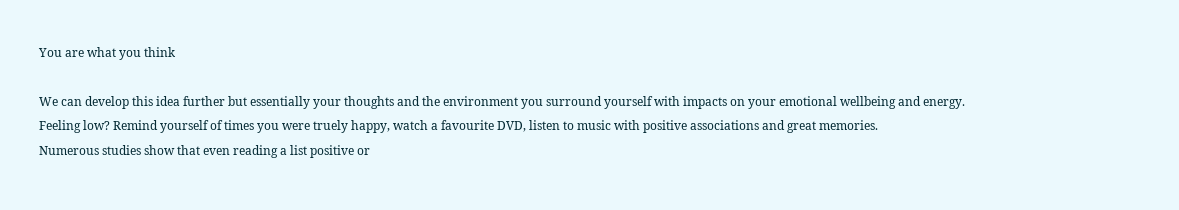You are what you think

We can develop this idea further but essentially your thoughts and the environment you surround yourself with impacts on your emotional wellbeing and energy.
Feeling low? Remind yourself of times you were truely happy, watch a favourite DVD, listen to music with positive associations and great memories.
Numerous studies show that even reading a list positive or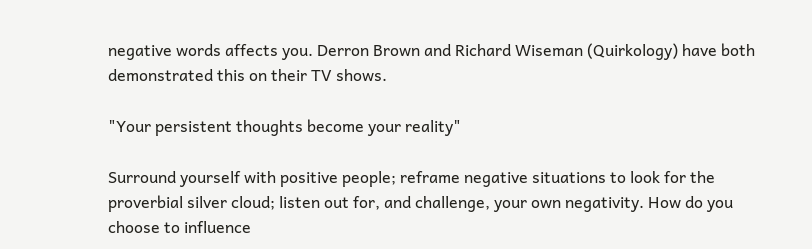negative words affects you. Derron Brown and Richard Wiseman (Quirkology) have both demonstrated this on their TV shows.

"Your persistent thoughts become your reality"

Surround yourself with positive people; reframe negative situations to look for the proverbial silver cloud; listen out for, and challenge, your own negativity. How do you choose to influence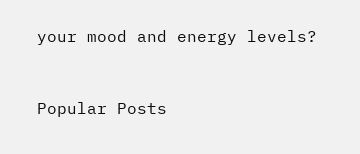your mood and energy levels?


Popular Posts